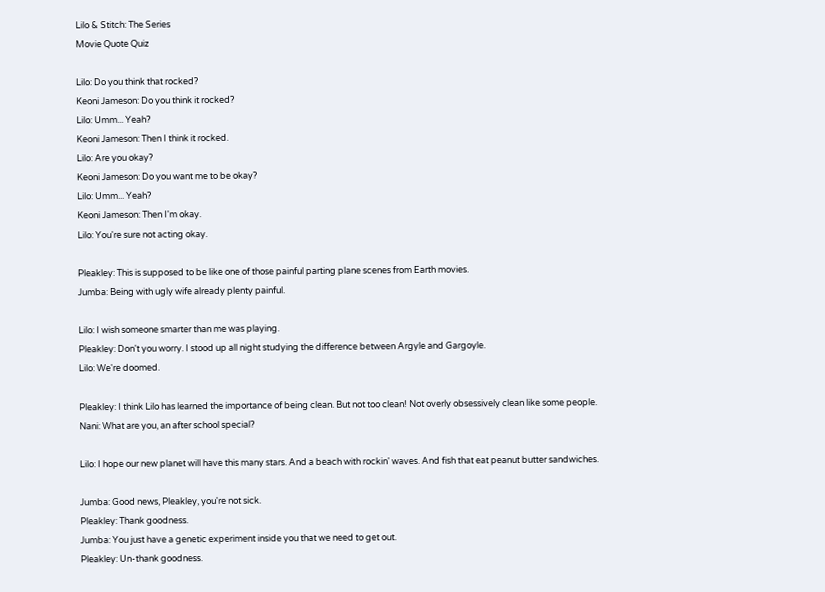Lilo & Stitch: The Series
Movie Quote Quiz

Lilo: Do you think that rocked?
Keoni Jameson: Do you think it rocked?
Lilo: Umm... Yeah?
Keoni Jameson: Then I think it rocked.
Lilo: Are you okay?
Keoni Jameson: Do you want me to be okay?
Lilo: Umm... Yeah?
Keoni Jameson: Then I'm okay.
Lilo: You're sure not acting okay.

Pleakley: This is supposed to be like one of those painful parting plane scenes from Earth movies.
Jumba: Being with ugly wife already plenty painful.

Lilo: I wish someone smarter than me was playing.
Pleakley: Don't you worry. I stood up all night studying the difference between Argyle and Gargoyle.
Lilo: We're doomed.

Pleakley: I think Lilo has learned the importance of being clean. But not too clean! Not overly obsessively clean like some people.
Nani: What are you, an after school special?

Lilo: I hope our new planet will have this many stars. And a beach with rockin' waves. And fish that eat peanut butter sandwiches.

Jumba: Good news, Pleakley, you're not sick.
Pleakley: Thank goodness.
Jumba: You just have a genetic experiment inside you that we need to get out.
Pleakley: Un-thank goodness.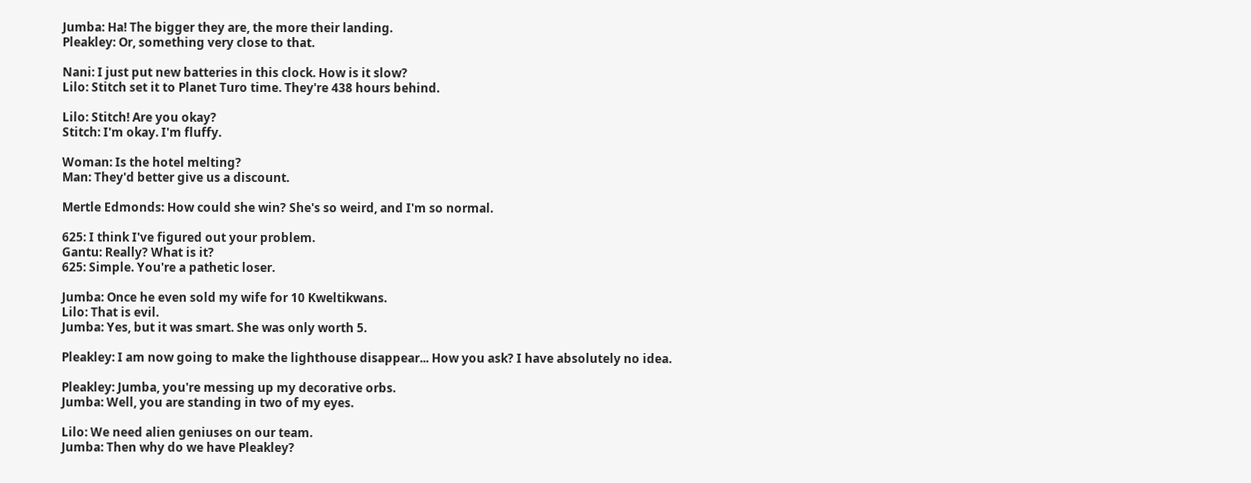Jumba: Ha! The bigger they are, the more their landing.
Pleakley: Or, something very close to that.

Nani: I just put new batteries in this clock. How is it slow?
Lilo: Stitch set it to Planet Turo time. They're 438 hours behind.

Lilo: Stitch! Are you okay?
Stitch: I'm okay. I'm fluffy.

Woman: Is the hotel melting?
Man: They'd better give us a discount.

Mertle Edmonds: How could she win? She's so weird, and I'm so normal.

625: I think I've figured out your problem.
Gantu: Really? What is it?
625: Simple. You're a pathetic loser.

Jumba: Once he even sold my wife for 10 Kweltikwans.
Lilo: That is evil.
Jumba: Yes, but it was smart. She was only worth 5.

Pleakley: I am now going to make the lighthouse disappear... How you ask? I have absolutely no idea.

Pleakley: Jumba, you're messing up my decorative orbs.
Jumba: Well, you are standing in two of my eyes.

Lilo: We need alien geniuses on our team.
Jumba: Then why do we have Pleakley?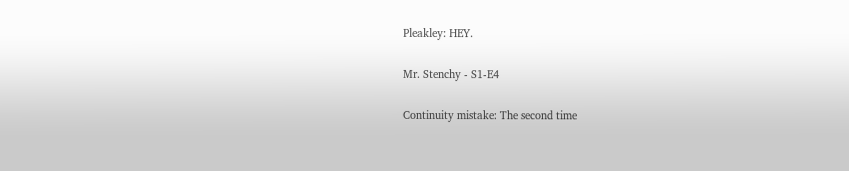Pleakley: HEY.

Mr. Stenchy - S1-E4

Continuity mistake: The second time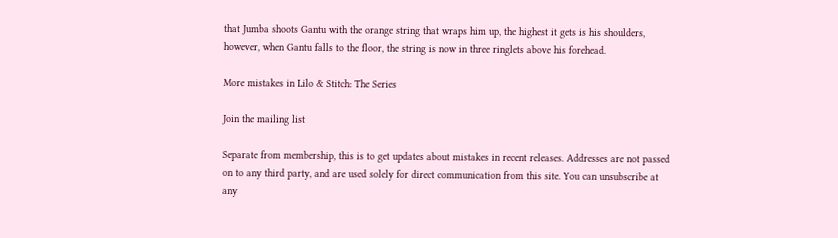that Jumba shoots Gantu with the orange string that wraps him up, the highest it gets is his shoulders, however, when Gantu falls to the floor, the string is now in three ringlets above his forehead.

More mistakes in Lilo & Stitch: The Series

Join the mailing list

Separate from membership, this is to get updates about mistakes in recent releases. Addresses are not passed on to any third party, and are used solely for direct communication from this site. You can unsubscribe at any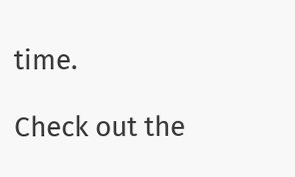time.

Check out the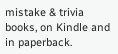mistake & trivia books, on Kindle and in paperback.